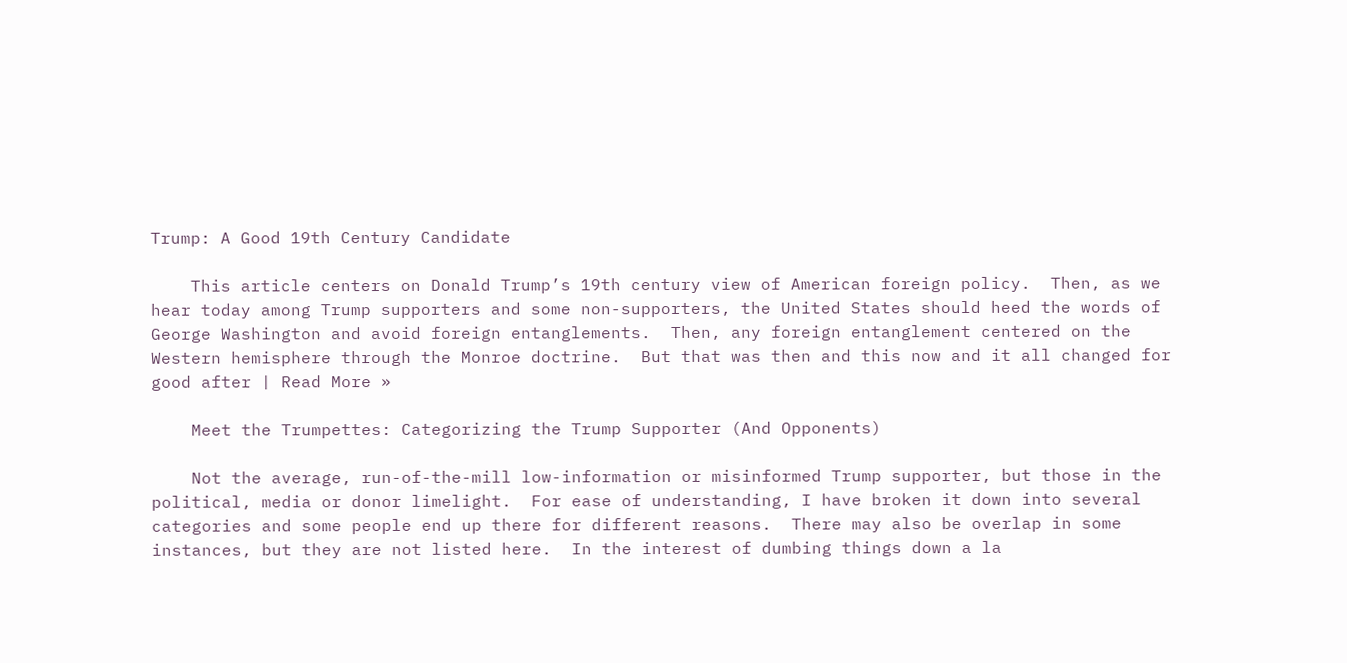Trump: A Good 19th Century Candidate

    This article centers on Donald Trump’s 19th century view of American foreign policy.  Then, as we hear today among Trump supporters and some non-supporters, the United States should heed the words of George Washington and avoid foreign entanglements.  Then, any foreign entanglement centered on the Western hemisphere through the Monroe doctrine.  But that was then and this now and it all changed for good after | Read More »

    Meet the Trumpettes: Categorizing the Trump Supporter (And Opponents)

    Not the average, run-of-the-mill low-information or misinformed Trump supporter, but those in the political, media or donor limelight.  For ease of understanding, I have broken it down into several categories and some people end up there for different reasons.  There may also be overlap in some instances, but they are not listed here.  In the interest of dumbing things down a la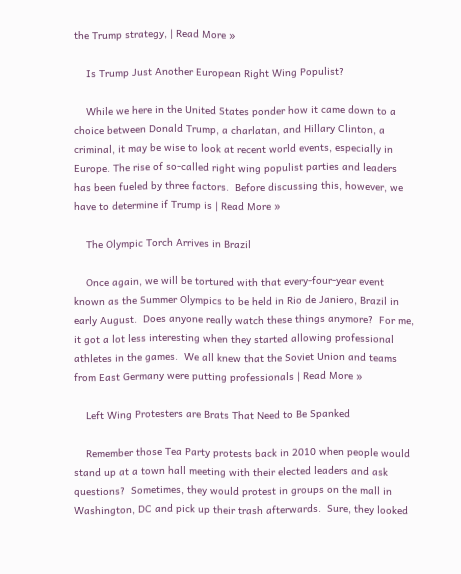the Trump strategy, | Read More »

    Is Trump Just Another European Right Wing Populist?

    While we here in the United States ponder how it came down to a choice between Donald Trump, a charlatan, and Hillary Clinton, a criminal, it may be wise to look at recent world events, especially in Europe. The rise of so-called right wing populist parties and leaders has been fueled by three factors.  Before discussing this, however, we have to determine if Trump is | Read More »

    The Olympic Torch Arrives in Brazil

    Once again, we will be tortured with that every-four-year event known as the Summer Olympics to be held in Rio de Janiero, Brazil in early August.  Does anyone really watch these things anymore?  For me, it got a lot less interesting when they started allowing professional athletes in the games.  We all knew that the Soviet Union and teams from East Germany were putting professionals | Read More »

    Left Wing Protesters are Brats That Need to Be Spanked

    Remember those Tea Party protests back in 2010 when people would stand up at a town hall meeting with their elected leaders and ask questions?  Sometimes, they would protest in groups on the mall in Washington, DC and pick up their trash afterwards.  Sure, they looked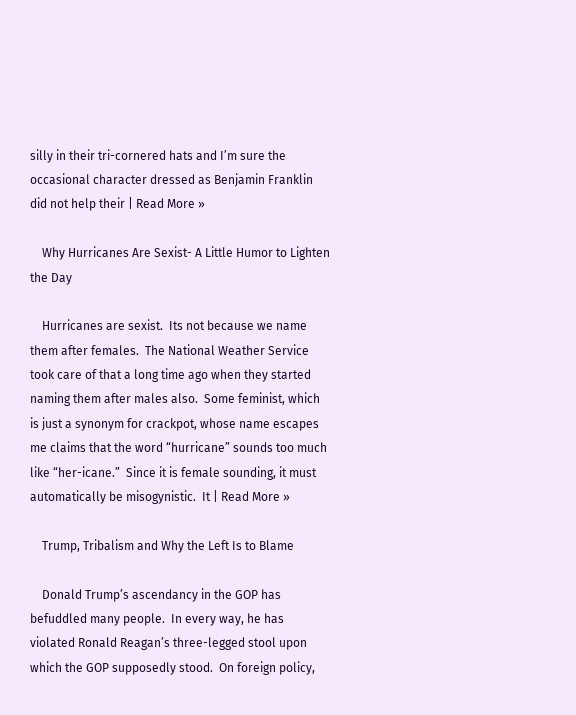silly in their tri-cornered hats and I’m sure the occasional character dressed as Benjamin Franklin did not help their | Read More »

    Why Hurricanes Are Sexist- A Little Humor to Lighten the Day

    Hurricanes are sexist.  Its not because we name them after females.  The National Weather Service took care of that a long time ago when they started naming them after males also.  Some feminist, which is just a synonym for crackpot, whose name escapes me claims that the word “hurricane” sounds too much like “her-icane.”  Since it is female sounding, it must automatically be misogynistic.  It | Read More »

    Trump, Tribalism and Why the Left Is to Blame

    Donald Trump’s ascendancy in the GOP has befuddled many people.  In every way, he has violated Ronald Reagan’s three-legged stool upon which the GOP supposedly stood.  On foreign policy,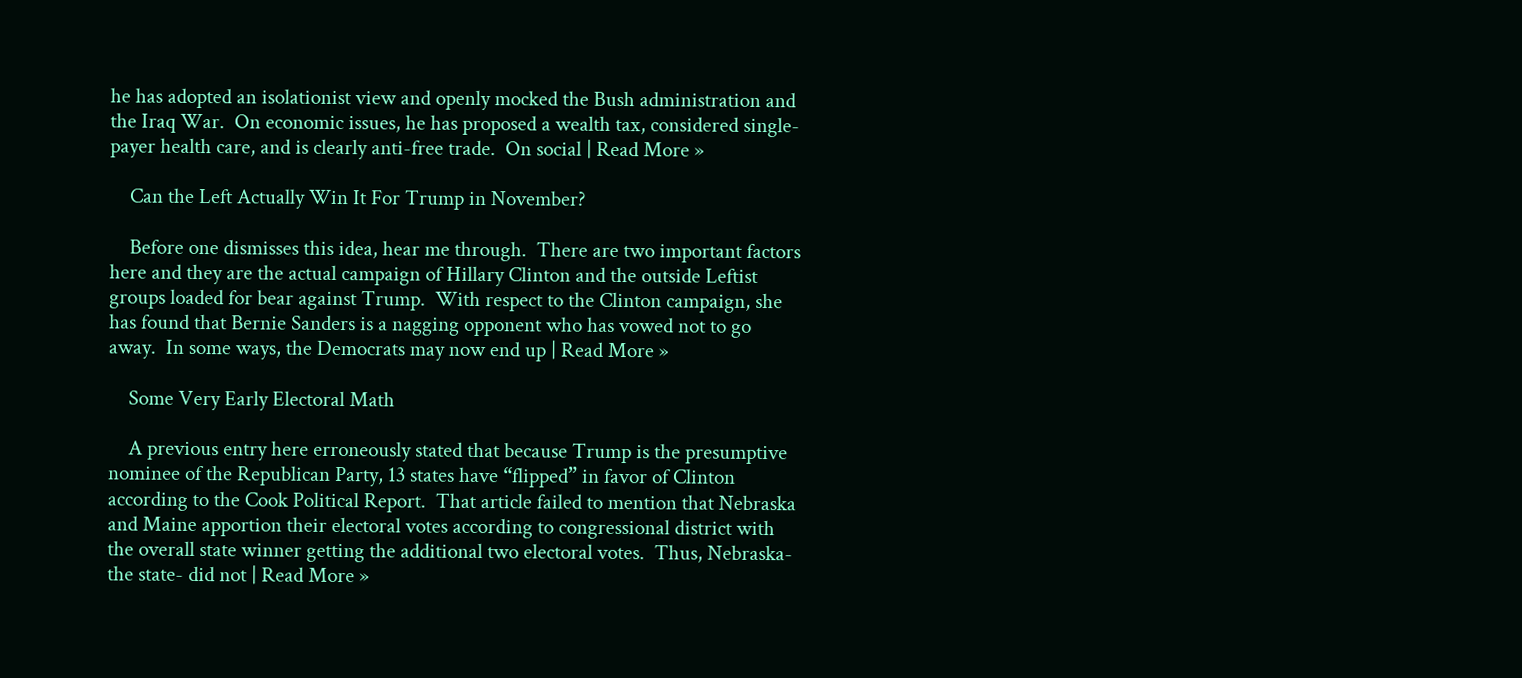he has adopted an isolationist view and openly mocked the Bush administration and the Iraq War.  On economic issues, he has proposed a wealth tax, considered single-payer health care, and is clearly anti-free trade.  On social | Read More »

    Can the Left Actually Win It For Trump in November?

    Before one dismisses this idea, hear me through.  There are two important factors here and they are the actual campaign of Hillary Clinton and the outside Leftist groups loaded for bear against Trump.  With respect to the Clinton campaign, she has found that Bernie Sanders is a nagging opponent who has vowed not to go away.  In some ways, the Democrats may now end up | Read More »

    Some Very Early Electoral Math

    A previous entry here erroneously stated that because Trump is the presumptive nominee of the Republican Party, 13 states have “flipped” in favor of Clinton according to the Cook Political Report.  That article failed to mention that Nebraska and Maine apportion their electoral votes according to congressional district with the overall state winner getting the additional two electoral votes.  Thus, Nebraska- the state- did not | Read More »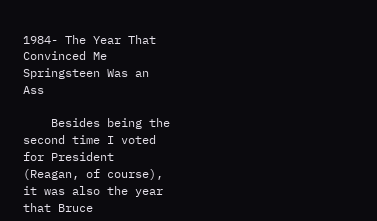1984- The Year That Convinced Me Springsteen Was an Ass

    Besides being the second time I voted for President (Reagan, of course), it was also the year that Bruce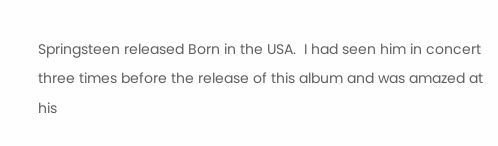Springsteen released Born in the USA.  I had seen him in concert three times before the release of this album and was amazed at his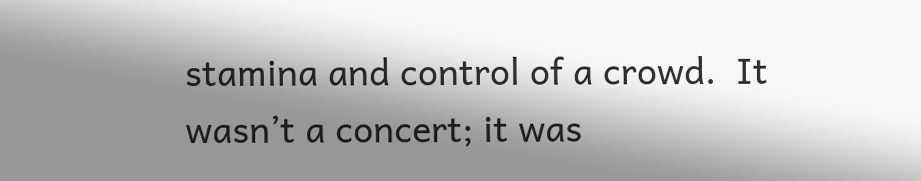stamina and control of a crowd.  It wasn’t a concert; it was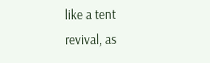like a tent revival, as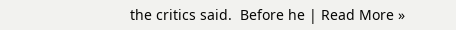the critics said.  Before he | Read More »